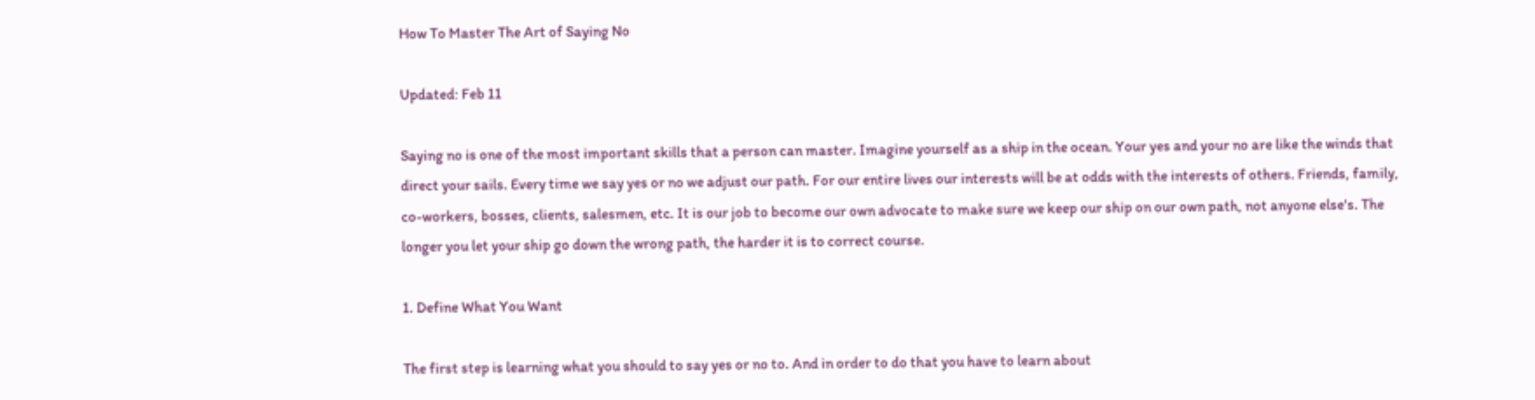How To Master The Art of Saying No

Updated: Feb 11

Saying no is one of the most important skills that a person can master. Imagine yourself as a ship in the ocean. Your yes and your no are like the winds that direct your sails. Every time we say yes or no we adjust our path. For our entire lives our interests will be at odds with the interests of others. Friends, family, co-workers, bosses, clients, salesmen, etc. It is our job to become our own advocate to make sure we keep our ship on our own path, not anyone else's. The longer you let your ship go down the wrong path, the harder it is to correct course.

1. Define What You Want

The first step is learning what you should to say yes or no to. And in order to do that you have to learn about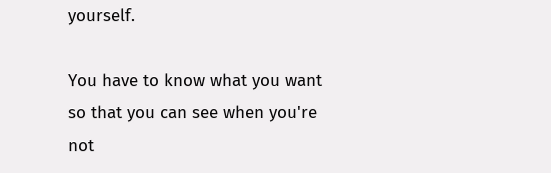yourself.

You have to know what you want so that you can see when you're not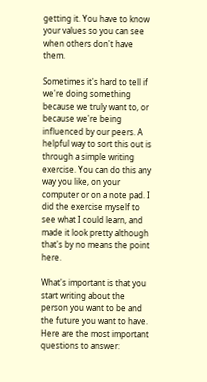getting it. You have to know your values so you can see when others don't have them.

Sometimes it's hard to tell if we're doing something because we truly want to, or because we're being influenced by our peers. A helpful way to sort this out is through a simple writing exercise. You can do this any way you like, on your computer or on a note pad. I did the exercise myself to see what I could learn, and made it look pretty although that's by no means the point here.

What's important is that you start writing about the person you want to be and the future you want to have. Here are the most important questions to answer: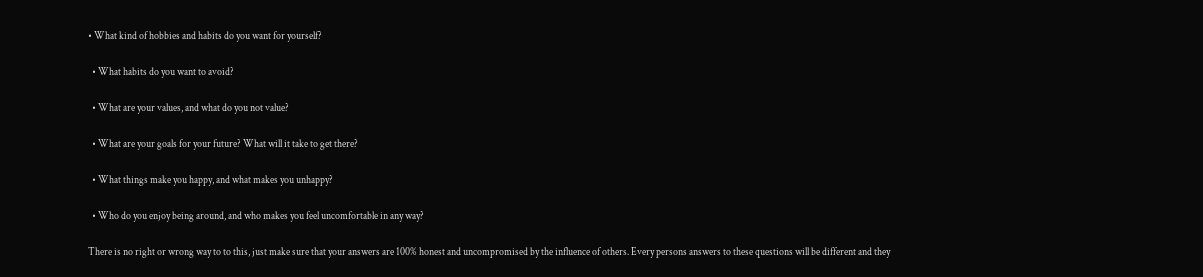• What kind of hobbies and habits do you want for yourself?

  • What habits do you want to avoid?

  • What are your values, and what do you not value?

  • What are your goals for your future? What will it take to get there?

  • What things make you happy, and what makes you unhappy?

  • Who do you enjoy being around, and who makes you feel uncomfortable in any way?

There is no right or wrong way to to this, just make sure that your answers are 100% honest and uncompromised by the influence of others. Every persons answers to these questions will be different and they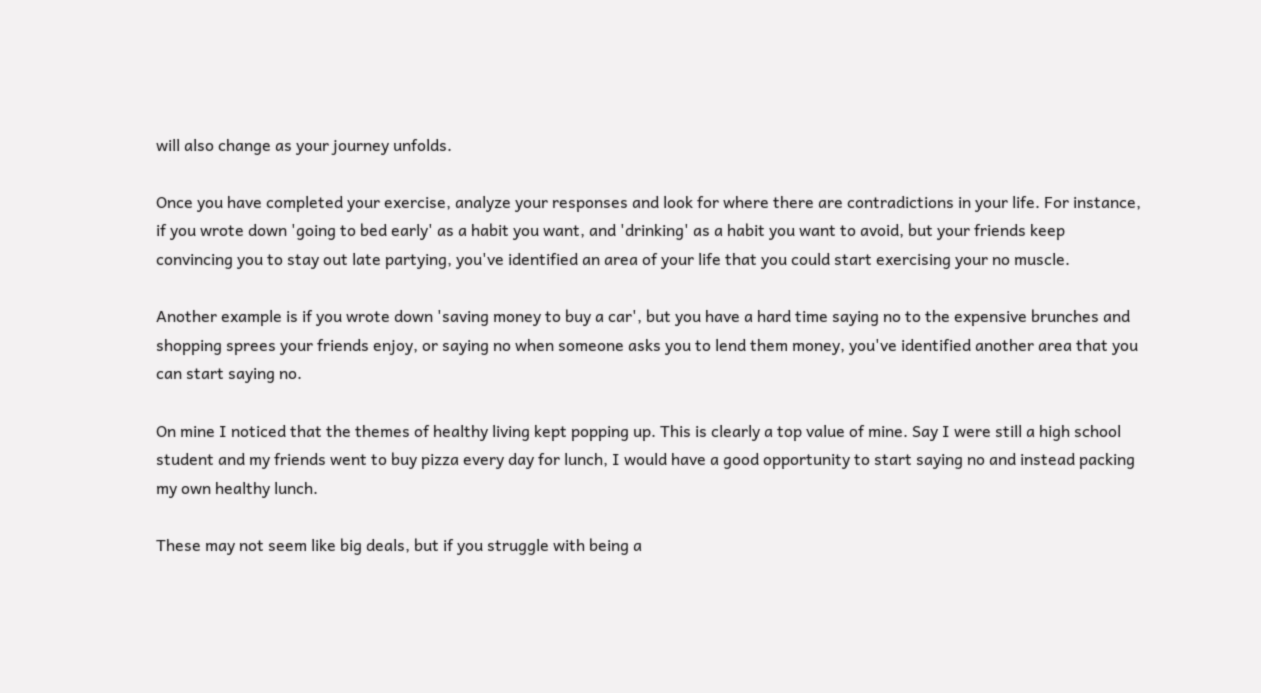will also change as your journey unfolds.

Once you have completed your exercise, analyze your responses and look for where there are contradictions in your life. For instance, if you wrote down 'going to bed early' as a habit you want, and 'drinking' as a habit you want to avoid, but your friends keep convincing you to stay out late partying, you've identified an area of your life that you could start exercising your no muscle.

Another example is if you wrote down 'saving money to buy a car', but you have a hard time saying no to the expensive brunches and shopping sprees your friends enjoy, or saying no when someone asks you to lend them money, you've identified another area that you can start saying no.

On mine I noticed that the themes of healthy living kept popping up. This is clearly a top value of mine. Say I were still a high school student and my friends went to buy pizza every day for lunch, I would have a good opportunity to start saying no and instead packing my own healthy lunch.

These may not seem like big deals, but if you struggle with being a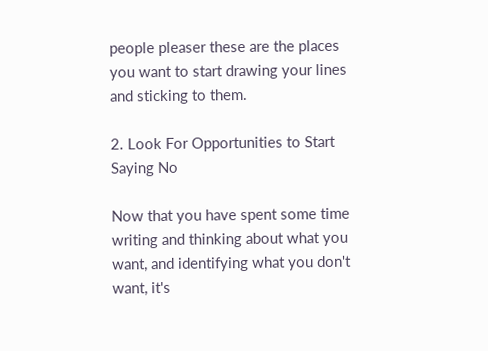people pleaser these are the places you want to start drawing your lines and sticking to them.

2. Look For Opportunities to Start Saying No

Now that you have spent some time writing and thinking about what you want, and identifying what you don't want, it's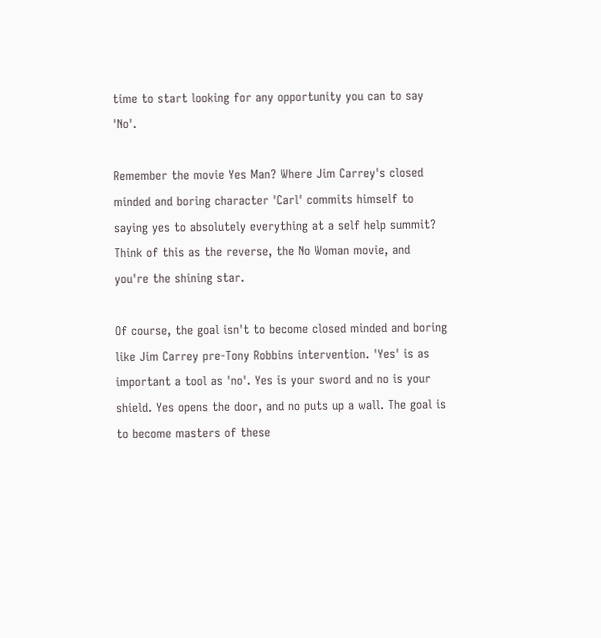time to start looking for any opportunity you can to say 'No'.

Remember the movie Yes Man? Where Jim Carrey's closed minded and boring character 'Carl' commits himself to saying yes to absolutely everything at a self help summit? Think of this as the reverse, the No Woman movie, and you're the shining star.

Of course, the goal isn't to become closed minded and boring like Jim Carrey pre-Tony Robbins intervention. 'Yes' is as important a tool as 'no'. Yes is your sword and no is your shield. Yes opens the door, and no puts up a wall. The goal is to become masters of these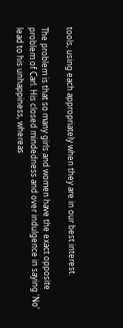tools, using each appropriately when they are in our best interest.

The problem is that so many girls and women have the exact opposite problem of Carl. His closed mindedness and over indulgence in saying 'No' lead to his unhappiness, whereas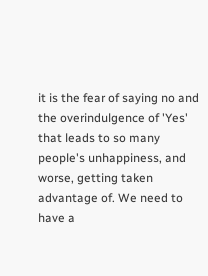it is the fear of saying no and the overindulgence of 'Yes' that leads to so many people's unhappiness, and worse, getting taken advantage of. We need to have a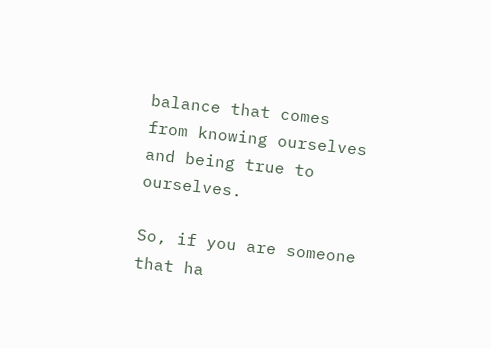balance that comes from knowing ourselves and being true to ourselves.

So, if you are someone that ha